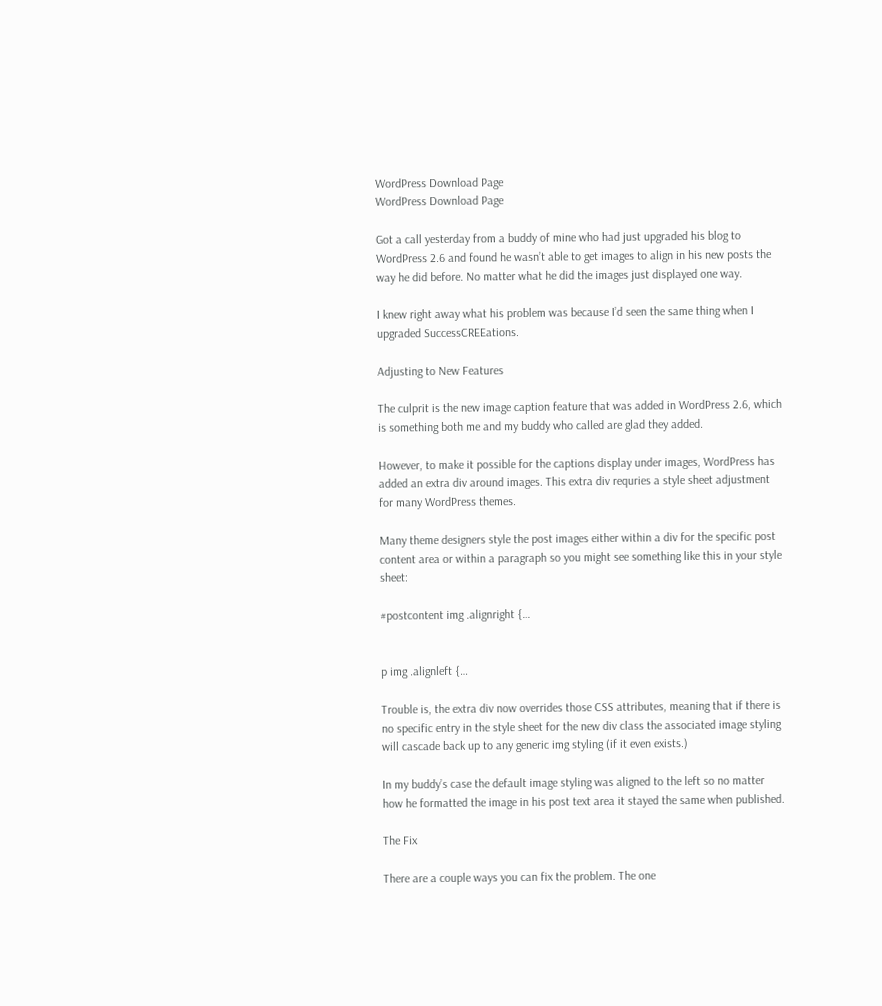WordPress Download Page
WordPress Download Page

Got a call yesterday from a buddy of mine who had just upgraded his blog to WordPress 2.6 and found he wasn’t able to get images to align in his new posts the way he did before. No matter what he did the images just displayed one way.

I knew right away what his problem was because I’d seen the same thing when I upgraded SuccessCREEations.

Adjusting to New Features

The culprit is the new image caption feature that was added in WordPress 2.6, which is something both me and my buddy who called are glad they added.

However, to make it possible for the captions display under images, WordPress has added an extra div around images. This extra div requries a style sheet adjustment for many WordPress themes.

Many theme designers style the post images either within a div for the specific post content area or within a paragraph so you might see something like this in your style sheet:

#postcontent img .alignright {…


p img .alignleft {…

Trouble is, the extra div now overrides those CSS attributes, meaning that if there is no specific entry in the style sheet for the new div class the associated image styling will cascade back up to any generic img styling (if it even exists.)

In my buddy’s case the default image styling was aligned to the left so no matter how he formatted the image in his post text area it stayed the same when published.

The Fix

There are a couple ways you can fix the problem. The one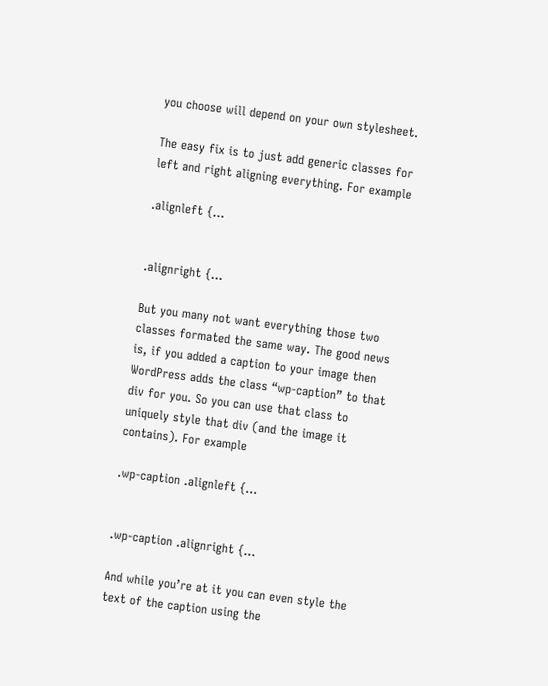you choose will depend on your own stylesheet.

The easy fix is to just add generic classes for left and right aligning everything. For example

.alignleft {…


.alignright {…

But you many not want everything those two classes formated the same way. The good news is, if you added a caption to your image then WordPress adds the class “wp-caption” to that div for you. So you can use that class to uniquely style that div (and the image it contains). For example

.wp-caption .alignleft {…


.wp-caption .alignright {…

And while you’re at it you can even style the text of the caption using the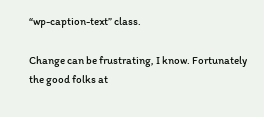“wp-caption-text” class.

Change can be frustrating, I know. Fortunately the good folks at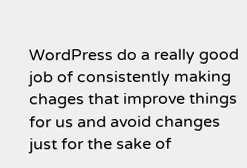WordPress do a really good job of consistently making chages that improve things for us and avoid changes just for the sake of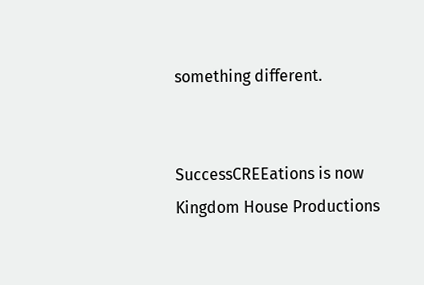something different.


SuccessCREEations is now Kingdom House Productions